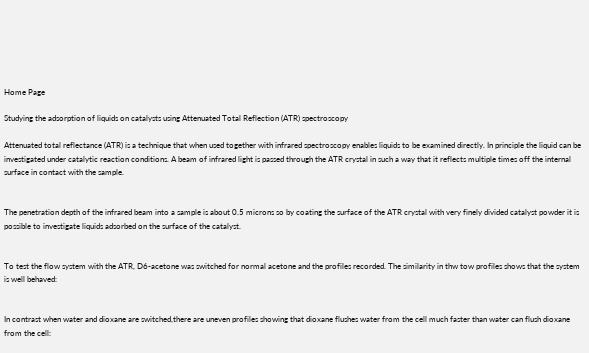Home Page

Studying the adsorption of liquids on catalysts using Attenuated Total Reflection (ATR) spectroscopy

Attenuated total reflectance (ATR) is a technique that when used together with infrared spectroscopy enables liquids to be examined directly. In principle the liquid can be investigated under catalytic reaction conditions. A beam of infrared light is passed through the ATR crystal in such a way that it reflects multiple times off the internal surface in contact with the sample.


The penetration depth of the infrared beam into a sample is about 0.5 microns so by coating the surface of the ATR crystal with very finely divided catalyst powder it is possible to investigate liquids adsorbed on the surface of the catalyst.


To test the flow system with the ATR, D6-acetone was switched for normal acetone and the profiles recorded. The similarity in thw tow profiles shows that the system is well behaved:


In contrast when water and dioxane are switched,there are uneven profiles showing that dioxane flushes water from the cell much faster than water can flush dioxane from the cell: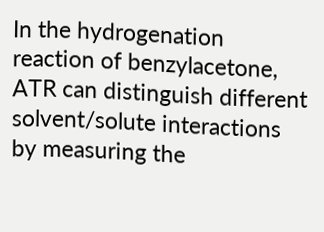In the hydrogenation reaction of benzylacetone, ATR can distinguish different solvent/solute interactions by measuring the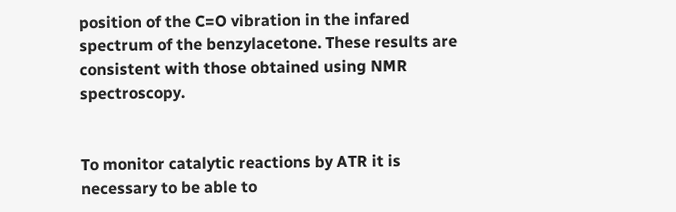position of the C=O vibration in the infared spectrum of the benzylacetone. These results are consistent with those obtained using NMR spectroscopy.


To monitor catalytic reactions by ATR it is necessary to be able to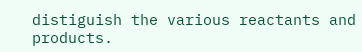distiguish the various reactants and products.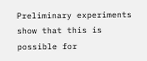Preliminary experiments show that this is possible for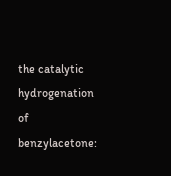the catalytic hydrogenation of benzylacetone: